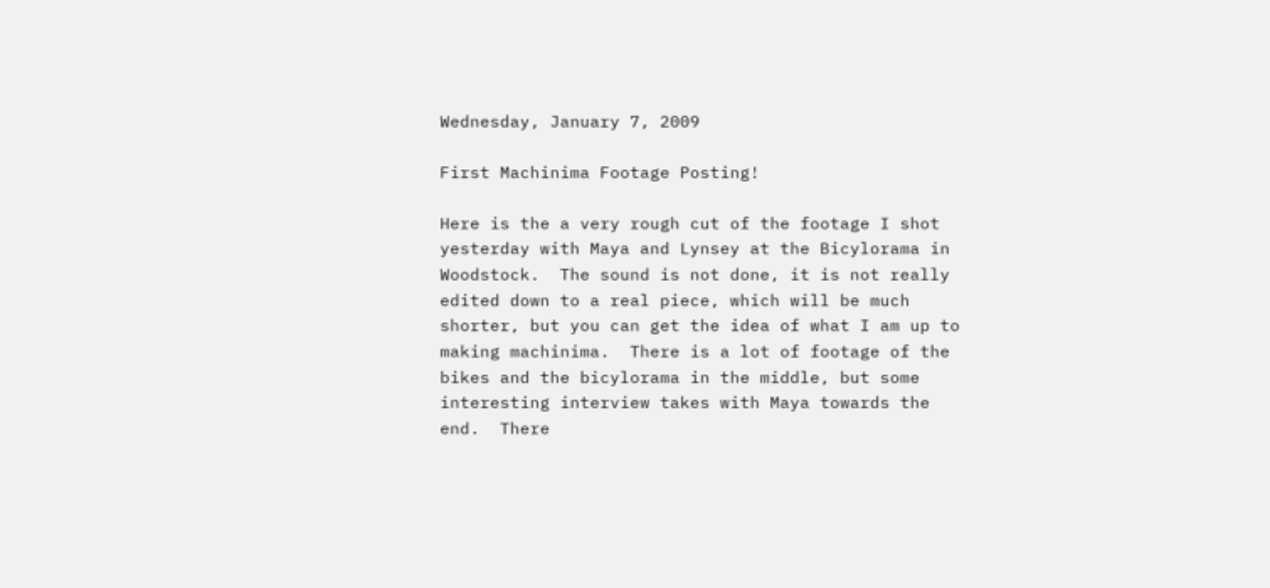Wednesday, January 7, 2009

First Machinima Footage Posting!

Here is the a very rough cut of the footage I shot yesterday with Maya and Lynsey at the Bicylorama in Woodstock.  The sound is not done, it is not really edited down to a real piece, which will be much shorter, but you can get the idea of what I am up to making machinima.  There is a lot of footage of the bikes and the bicylorama in the middle, but some interesting interview takes with Maya towards the end.  There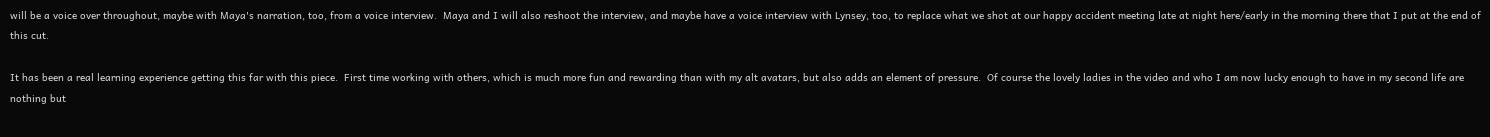will be a voice over throughout, maybe with Maya's narration, too, from a voice interview.  Maya and I will also reshoot the interview, and maybe have a voice interview with Lynsey, too, to replace what we shot at our happy accident meeting late at night here/early in the morning there that I put at the end of this cut.

It has been a real learning experience getting this far with this piece.  First time working with others, which is much more fun and rewarding than with my alt avatars, but also adds an element of pressure.  Of course the lovely ladies in the video and who I am now lucky enough to have in my second life are nothing but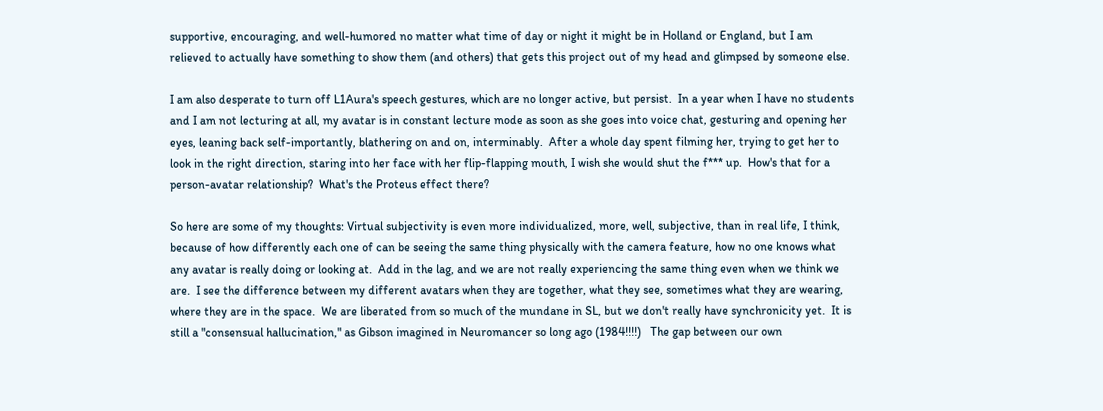supportive, encouraging, and well-humored no matter what time of day or night it might be in Holland or England, but I am relieved to actually have something to show them (and others) that gets this project out of my head and glimpsed by someone else.

I am also desperate to turn off L1Aura's speech gestures, which are no longer active, but persist.  In a year when I have no students and I am not lecturing at all, my avatar is in constant lecture mode as soon as she goes into voice chat, gesturing and opening her eyes, leaning back self-importantly, blathering on and on, interminably.  After a whole day spent filming her, trying to get her to look in the right direction, staring into her face with her flip-flapping mouth, I wish she would shut the f*** up.  How's that for a person-avatar relationship?  What's the Proteus effect there?

So here are some of my thoughts: Virtual subjectivity is even more individualized, more, well, subjective, than in real life, I think, because of how differently each one of can be seeing the same thing physically with the camera feature, how no one knows what any avatar is really doing or looking at.  Add in the lag, and we are not really experiencing the same thing even when we think we are.  I see the difference between my different avatars when they are together, what they see, sometimes what they are wearing, where they are in the space.  We are liberated from so much of the mundane in SL, but we don't really have synchronicity yet.  It is still a "consensual hallucination," as Gibson imagined in Neuromancer so long ago (1984!!!!)   The gap between our own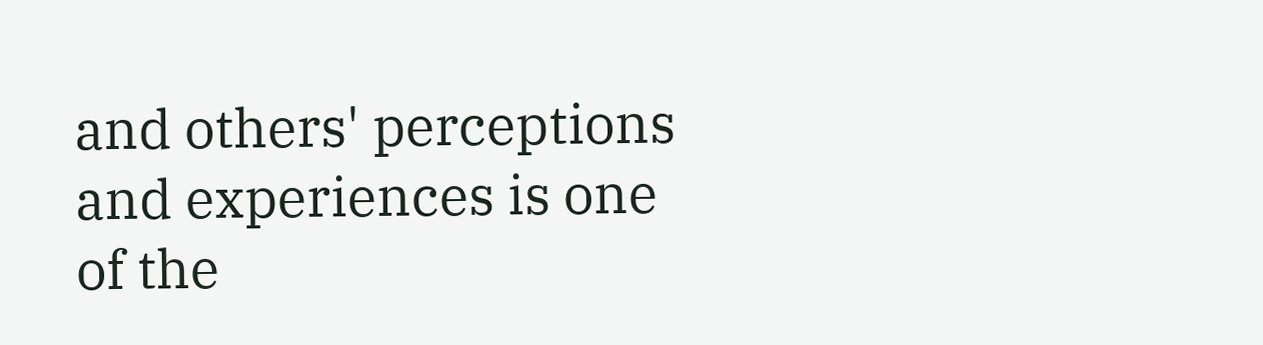and others' perceptions and experiences is one of the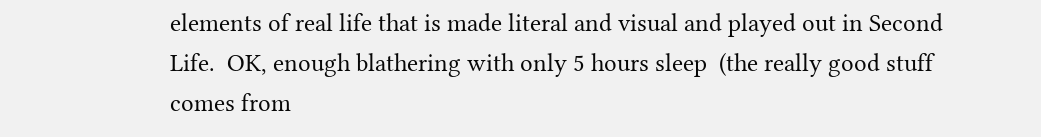elements of real life that is made literal and visual and played out in Second Life.  OK, enough blathering with only 5 hours sleep  (the really good stuff comes from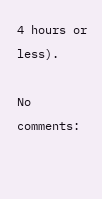4 hours or less).

No comments: